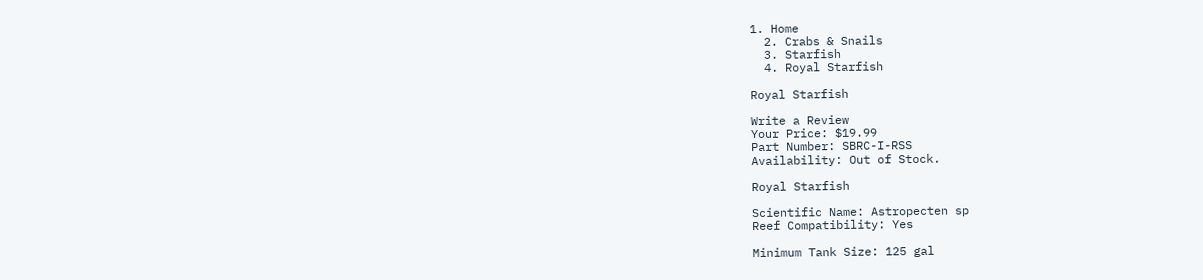1. Home
  2. Crabs & Snails
  3. Starfish
  4. Royal Starfish

Royal Starfish

Write a Review
Your Price: $19.99
Part Number: SBRC-I-RSS
Availability: Out of Stock.

Royal Starfish

Scientific Name: Astropecten sp
Reef Compatibility: Yes

Minimum Tank Size: 125 gal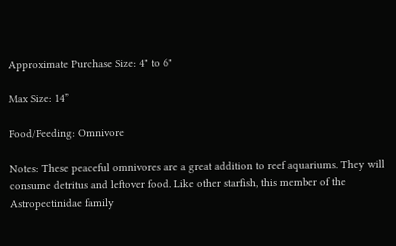Approximate Purchase Size: 4" to 6"

Max Size: 14”

Food/Feeding: Omnivore

Notes: These peaceful omnivores are a great addition to reef aquariums. They will consume detritus and leftover food. Like other starfish, this member of the Astropectinidae family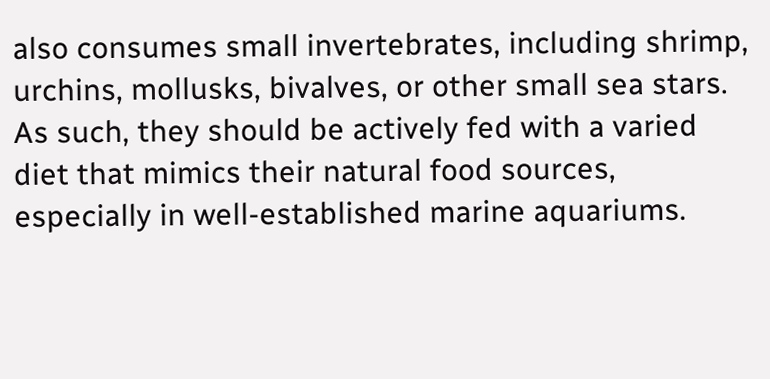also consumes small invertebrates, including shrimp, urchins, mollusks, bivalves, or other small sea stars. As such, they should be actively fed with a varied diet that mimics their natural food sources, especially in well-established marine aquariums.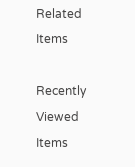Related Items

Recently Viewed Items